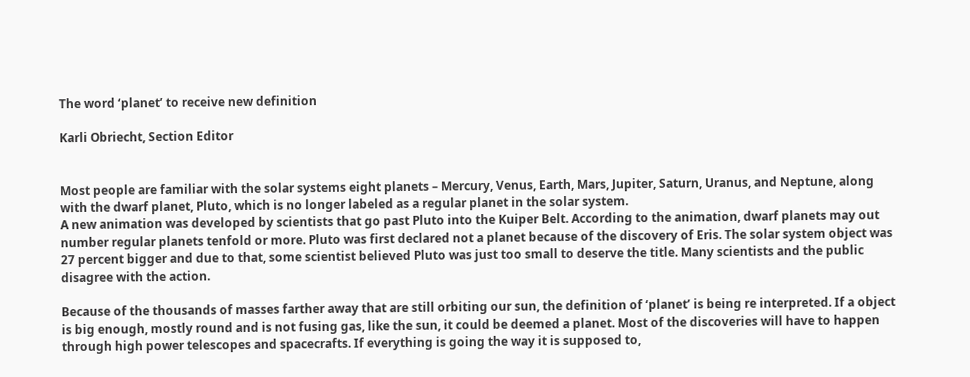The word ‘planet’ to receive new definition

Karli Obriecht, Section Editor


Most people are familiar with the solar systems eight planets – Mercury, Venus, Earth, Mars, Jupiter, Saturn, Uranus, and Neptune, along with the dwarf planet, Pluto, which is no longer labeled as a regular planet in the solar system.
A new animation was developed by scientists that go past Pluto into the Kuiper Belt. According to the animation, dwarf planets may out number regular planets tenfold or more. Pluto was first declared not a planet because of the discovery of Eris. The solar system object was 27 percent bigger and due to that, some scientist believed Pluto was just too small to deserve the title. Many scientists and the public disagree with the action.

Because of the thousands of masses farther away that are still orbiting our sun, the definition of ‘planet’ is being re interpreted. If a object is big enough, mostly round and is not fusing gas, like the sun, it could be deemed a planet. Most of the discoveries will have to happen through high power telescopes and spacecrafts. If everything is going the way it is supposed to,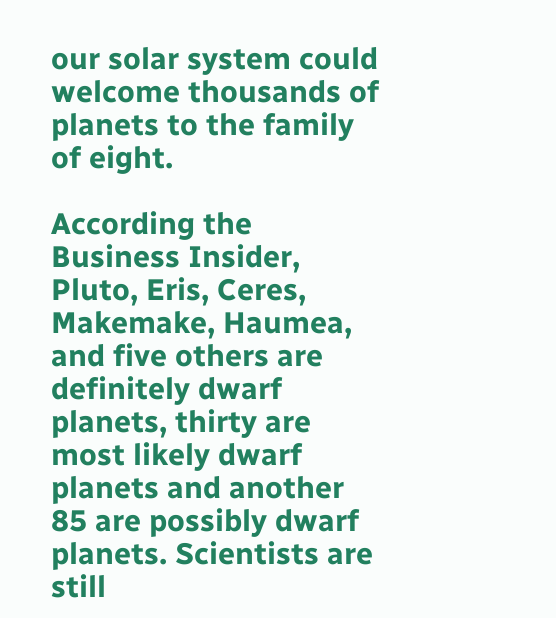our solar system could welcome thousands of planets to the family of eight.

According the Business Insider, Pluto, Eris, Ceres, Makemake, Haumea, and five others are definitely dwarf planets, thirty are most likely dwarf planets and another 85 are possibly dwarf planets. Scientists are still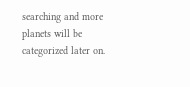searching and more planets will be categorized later on.